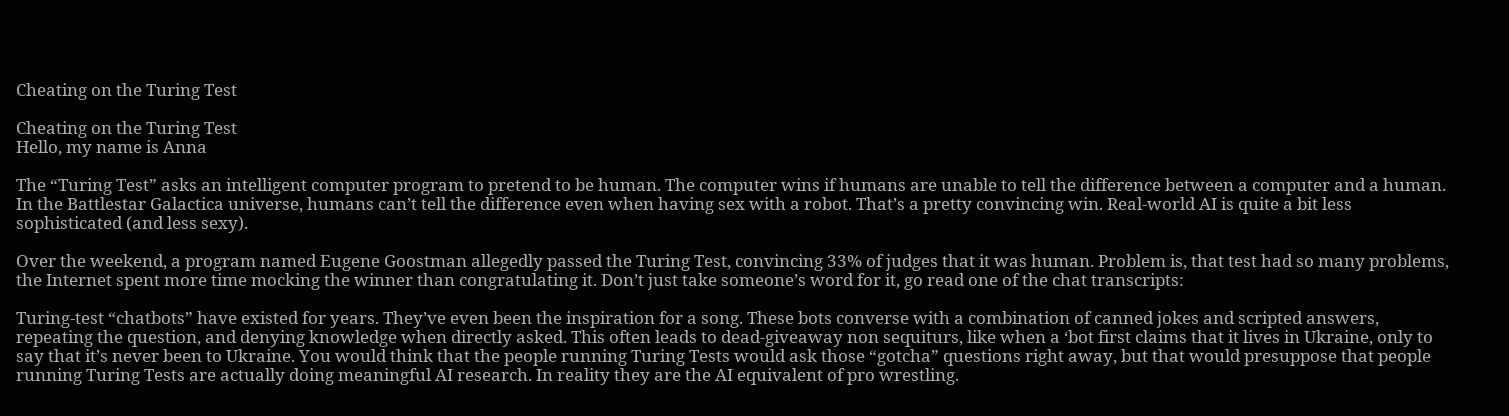Cheating on the Turing Test

Cheating on the Turing Test
Hello, my name is Anna

The “Turing Test” asks an intelligent computer program to pretend to be human. The computer wins if humans are unable to tell the difference between a computer and a human. In the Battlestar Galactica universe, humans can’t tell the difference even when having sex with a robot. That’s a pretty convincing win. Real-world AI is quite a bit less sophisticated (and less sexy).

Over the weekend, a program named Eugene Goostman allegedly passed the Turing Test, convincing 33% of judges that it was human. Problem is, that test had so many problems, the Internet spent more time mocking the winner than congratulating it. Don’t just take someone’s word for it, go read one of the chat transcripts:

Turing-test “chatbots” have existed for years. They’ve even been the inspiration for a song. These bots converse with a combination of canned jokes and scripted answers, repeating the question, and denying knowledge when directly asked. This often leads to dead-giveaway non sequiturs, like when a ‘bot first claims that it lives in Ukraine, only to say that it’s never been to Ukraine. You would think that the people running Turing Tests would ask those “gotcha” questions right away, but that would presuppose that people running Turing Tests are actually doing meaningful AI research. In reality they are the AI equivalent of pro wrestling.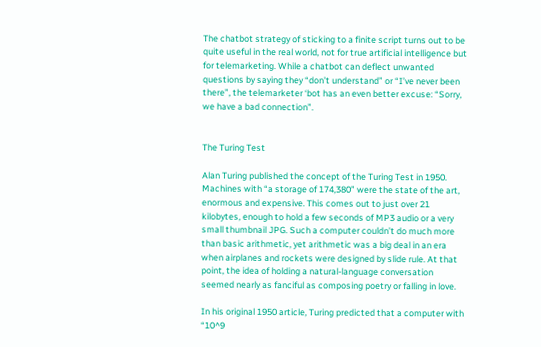The chatbot strategy of sticking to a finite script turns out to be quite useful in the real world, not for true artificial intelligence but for telemarketing. While a chatbot can deflect unwanted questions by saying they “don’t understand” or “I’ve never been there”, the telemarketer ‘bot has an even better excuse: “Sorry, we have a bad connection”.


The Turing Test

Alan Turing published the concept of the Turing Test in 1950. Machines with “a storage of 174,380” were the state of the art, enormous and expensive. This comes out to just over 21 kilobytes, enough to hold a few seconds of MP3 audio or a very small thumbnail JPG. Such a computer couldn’t do much more than basic arithmetic, yet arithmetic was a big deal in an era when airplanes and rockets were designed by slide rule. At that point, the idea of holding a natural-language conversation seemed nearly as fanciful as composing poetry or falling in love.

In his original 1950 article, Turing predicted that a computer with “10^9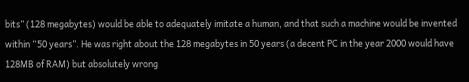bits” (128 megabytes) would be able to adequately imitate a human, and that such a machine would be invented within “50 years”. He was right about the 128 megabytes in 50 years (a decent PC in the year 2000 would have 128MB of RAM) but absolutely wrong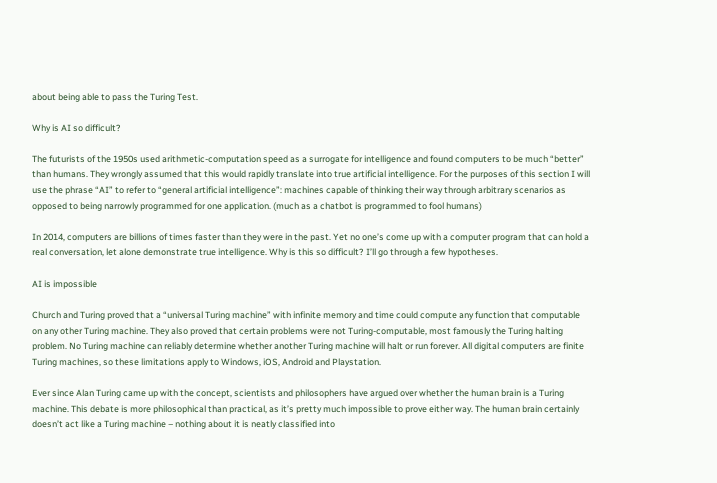about being able to pass the Turing Test.

Why is AI so difficult?

The futurists of the 1950s used arithmetic-computation speed as a surrogate for intelligence and found computers to be much “better” than humans. They wrongly assumed that this would rapidly translate into true artificial intelligence. For the purposes of this section I will use the phrase “AI” to refer to “general artificial intelligence”: machines capable of thinking their way through arbitrary scenarios as opposed to being narrowly programmed for one application. (much as a chatbot is programmed to fool humans)

In 2014, computers are billions of times faster than they were in the past. Yet no one’s come up with a computer program that can hold a real conversation, let alone demonstrate true intelligence. Why is this so difficult? I’ll go through a few hypotheses.

AI is impossible

Church and Turing proved that a “universal Turing machine” with infinite memory and time could compute any function that computable on any other Turing machine. They also proved that certain problems were not Turing-computable, most famously the Turing halting problem. No Turing machine can reliably determine whether another Turing machine will halt or run forever. All digital computers are finite Turing machines, so these limitations apply to Windows, iOS, Android and Playstation.

Ever since Alan Turing came up with the concept, scientists and philosophers have argued over whether the human brain is a Turing machine. This debate is more philosophical than practical, as it’s pretty much impossible to prove either way. The human brain certainly doesn’t act like a Turing machine – nothing about it is neatly classified into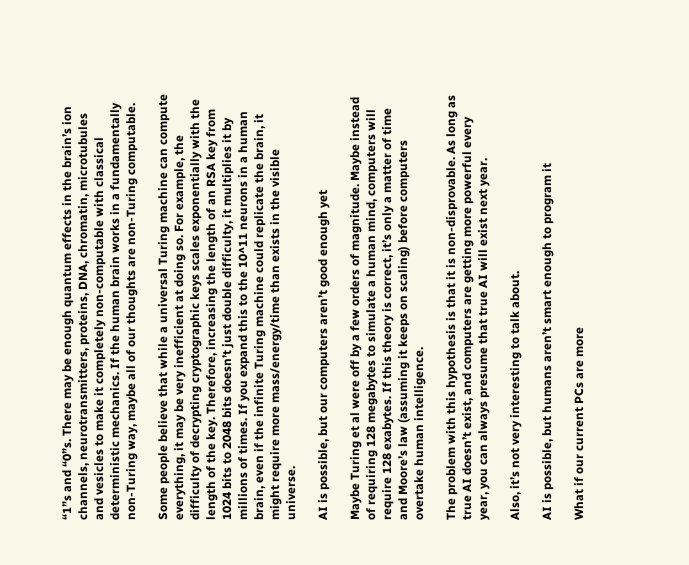“1”s and “0”s. There may be enough quantum effects in the brain’s ion channels, neurotransmitters, proteins, DNA, chromatin, microtubules and vesicles to make it completely non-computable with classical deterministic mechanics. If the human brain works in a fundamentally non-Turing way, maybe all of our thoughts are non-Turing computable.

Some people believe that while a universal Turing machine can compute everything, it may be very inefficient at doing so. For example, the difficulty of decrypting cryptographic keys scales exponentially with the length of the key. Therefore, increasing the length of an RSA key from 1024 bits to 2048 bits doesn’t just double difficulty, it multiplies it by millions of times. If you expand this to the 10^11 neurons in a human brain, even if the infinite Turing machine could replicate the brain, it might require more mass/energy/time than exists in the visible universe.

AI is possible, but our computers aren’t good enough yet

Maybe Turing et al were off by a few orders of magnitude. Maybe instead of requiring 128 megabytes to simulate a human mind, computers will require 128 exabytes. If this theory is correct, it’s only a matter of time and Moore’s law (assuming it keeps on scaling) before computers overtake human intelligence.

The problem with this hypothesis is that it is non-disprovable. As long as true AI doesn’t exist, and computers are getting more powerful every year, you can always presume that true AI will exist next year.

Also, it’s not very interesting to talk about.

AI is possible, but humans aren’t smart enough to program it

What if our current PCs are more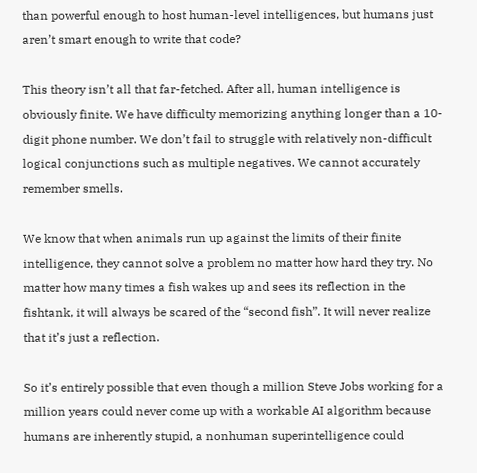than powerful enough to host human-level intelligences, but humans just aren’t smart enough to write that code?

This theory isn’t all that far-fetched. After all, human intelligence is obviously finite. We have difficulty memorizing anything longer than a 10-digit phone number. We don’t fail to struggle with relatively non-difficult logical conjunctions such as multiple negatives. We cannot accurately remember smells.

We know that when animals run up against the limits of their finite intelligence, they cannot solve a problem no matter how hard they try. No matter how many times a fish wakes up and sees its reflection in the fishtank, it will always be scared of the “second fish”. It will never realize that it’s just a reflection.

So it’s entirely possible that even though a million Steve Jobs working for a million years could never come up with a workable AI algorithm because humans are inherently stupid, a nonhuman superintelligence could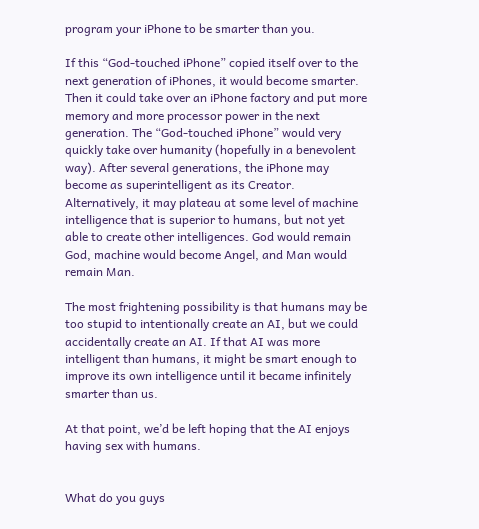program your iPhone to be smarter than you.

If this “God-touched iPhone” copied itself over to the next generation of iPhones, it would become smarter. Then it could take over an iPhone factory and put more memory and more processor power in the next generation. The “God-touched iPhone” would very quickly take over humanity (hopefully in a benevolent way). After several generations, the iPhone may become as superintelligent as its Creator. Alternatively, it may plateau at some level of machine intelligence that is superior to humans, but not yet able to create other intelligences. God would remain God, machine would become Angel, and Man would remain Man.

The most frightening possibility is that humans may be too stupid to intentionally create an AI, but we could accidentally create an AI. If that AI was more intelligent than humans, it might be smart enough to improve its own intelligence until it became infinitely smarter than us.

At that point, we’d be left hoping that the AI enjoys having sex with humans.


What do you guys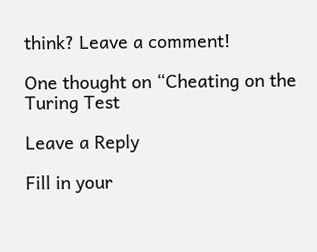think? Leave a comment!

One thought on “Cheating on the Turing Test

Leave a Reply

Fill in your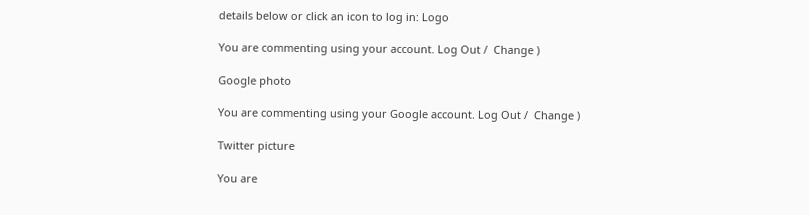details below or click an icon to log in: Logo

You are commenting using your account. Log Out /  Change )

Google photo

You are commenting using your Google account. Log Out /  Change )

Twitter picture

You are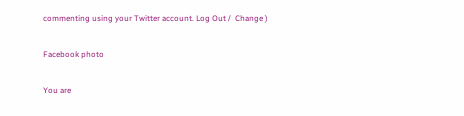commenting using your Twitter account. Log Out /  Change )

Facebook photo

You are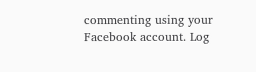commenting using your Facebook account. Log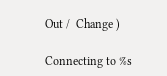Out /  Change )

Connecting to %s